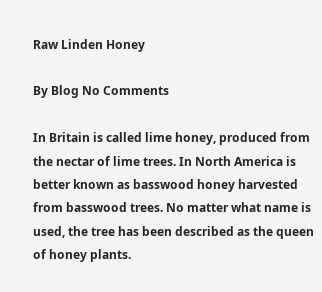Raw Linden Honey

By Blog No Comments

In Britain is called lime honey, produced from the nectar of lime trees. In North America is better known as basswood honey harvested from basswood trees. No matter what name is used, the tree has been described as the queen of honey plants.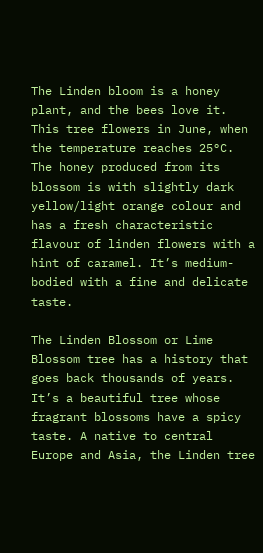The Linden bloom is a honey plant, and the bees love it. This tree flowers in June, when the temperature reaches 25°C. The honey produced from its blossom is with slightly dark yellow/light orange colour and has a fresh characteristic flavour of linden flowers with a hint of caramel. It’s medium-bodied with a fine and delicate taste.

The Linden Blossom or Lime Blossom tree has a history that goes back thousands of years. It’s a beautiful tree whose fragrant blossoms have a spicy taste. A native to central Europe and Asia, the Linden tree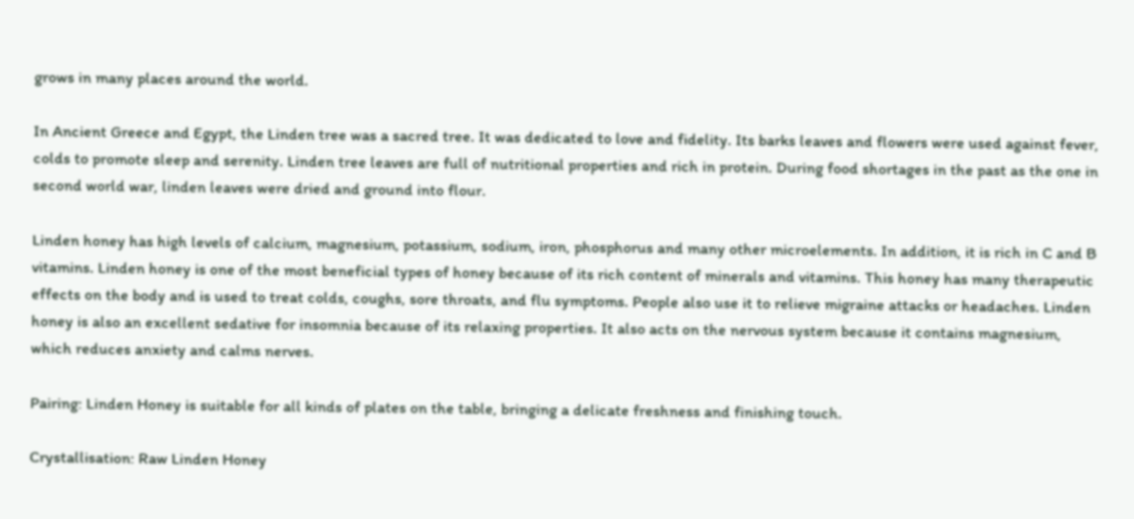grows in many places around the world.

In Ancient Greece and Egypt, the Linden tree was a sacred tree. It was dedicated to love and fidelity. Its barks leaves and flowers were used against fever, colds to promote sleep and serenity. Linden tree leaves are full of nutritional properties and rich in protein. During food shortages in the past as the one in second world war, linden leaves were dried and ground into flour.

Linden honey has high levels of calcium, magnesium, potassium, sodium, iron, phosphorus and many other microelements. In addition, it is rich in C and B vitamins. Linden honey is one of the most beneficial types of honey because of its rich content of minerals and vitamins. This honey has many therapeutic effects on the body and is used to treat colds, coughs, sore throats, and flu symptoms. People also use it to relieve migraine attacks or headaches. Linden honey is also an excellent sedative for insomnia because of its relaxing properties. It also acts on the nervous system because it contains magnesium, which reduces anxiety and calms nerves.

Pairing: Linden Honey is suitable for all kinds of plates on the table, bringing a delicate freshness and finishing touch.

Crystallisation: Raw Linden Honey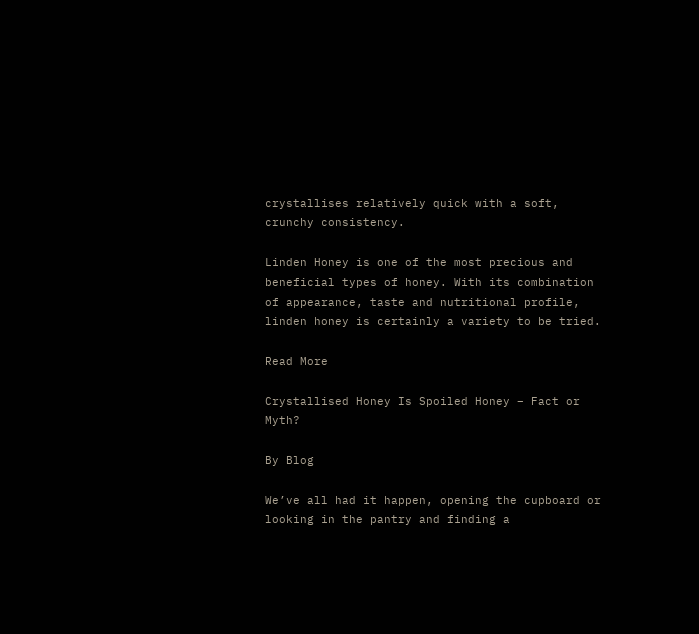crystallises relatively quick with a soft, crunchy consistency.

Linden Honey is one of the most precious and beneficial types of honey. With its combination of appearance, taste and nutritional profile, linden honey is certainly a variety to be tried.

Read More

Crystallised Honey Is Spoiled Honey – Fact or Myth?

By Blog

We’ve all had it happen, opening the cupboard or looking in the pantry and finding a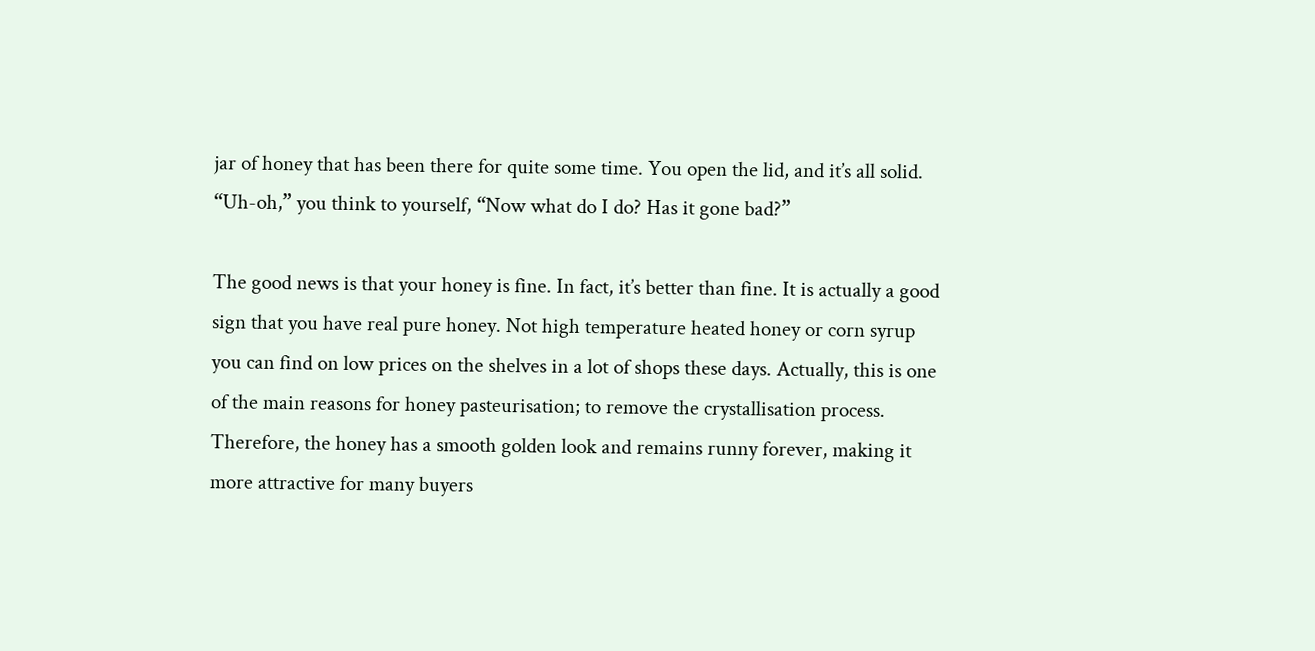jar of honey that has been there for quite some time. You open the lid, and it’s all solid. “Uh-oh,” you think to yourself, “Now what do I do? Has it gone bad?”

The good news is that your honey is fine. In fact, it’s better than fine. It is actually a good sign that you have real pure honey. Not high temperature heated honey or corn syrup you can find on low prices on the shelves in a lot of shops these days. Actually, this is one of the main reasons for honey pasteurisation; to remove the crystallisation process. Therefore, the honey has a smooth golden look and remains runny forever, making it more attractive for many buyers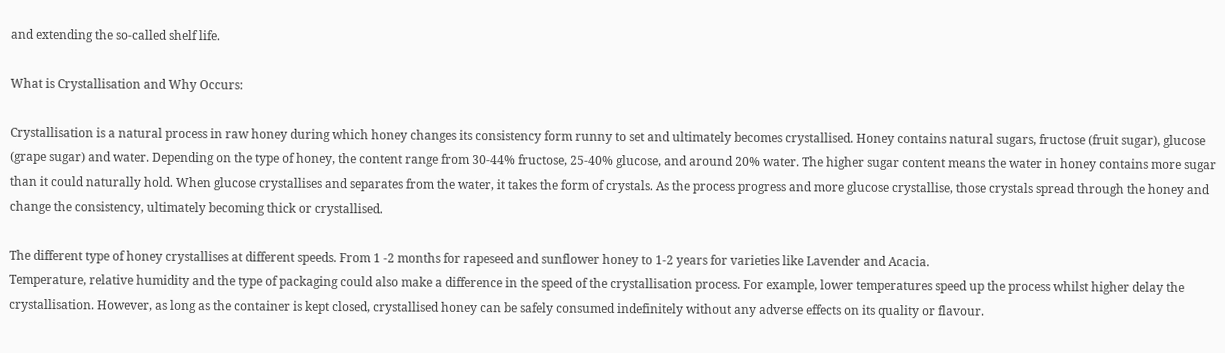and extending the so-called shelf life.

What is Crystallisation and Why Occurs:

Crystallisation is a natural process in raw honey during which honey changes its consistency form runny to set and ultimately becomes crystallised. Honey contains natural sugars, fructose (fruit sugar), glucose (grape sugar) and water. Depending on the type of honey, the content range from 30-44% fructose, 25-40% glucose, and around 20% water. The higher sugar content means the water in honey contains more sugar than it could naturally hold. When glucose crystallises and separates from the water, it takes the form of crystals. As the process progress and more glucose crystallise, those crystals spread through the honey and change the consistency, ultimately becoming thick or crystallised.

The different type of honey crystallises at different speeds. From 1 -2 months for rapeseed and sunflower honey to 1-2 years for varieties like Lavender and Acacia.
Temperature, relative humidity and the type of packaging could also make a difference in the speed of the crystallisation process. For example, lower temperatures speed up the process whilst higher delay the crystallisation. However, as long as the container is kept closed, crystallised honey can be safely consumed indefinitely without any adverse effects on its quality or flavour.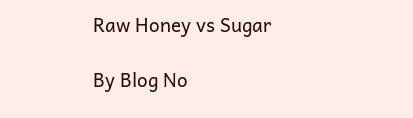Raw Honey vs Sugar

By Blog No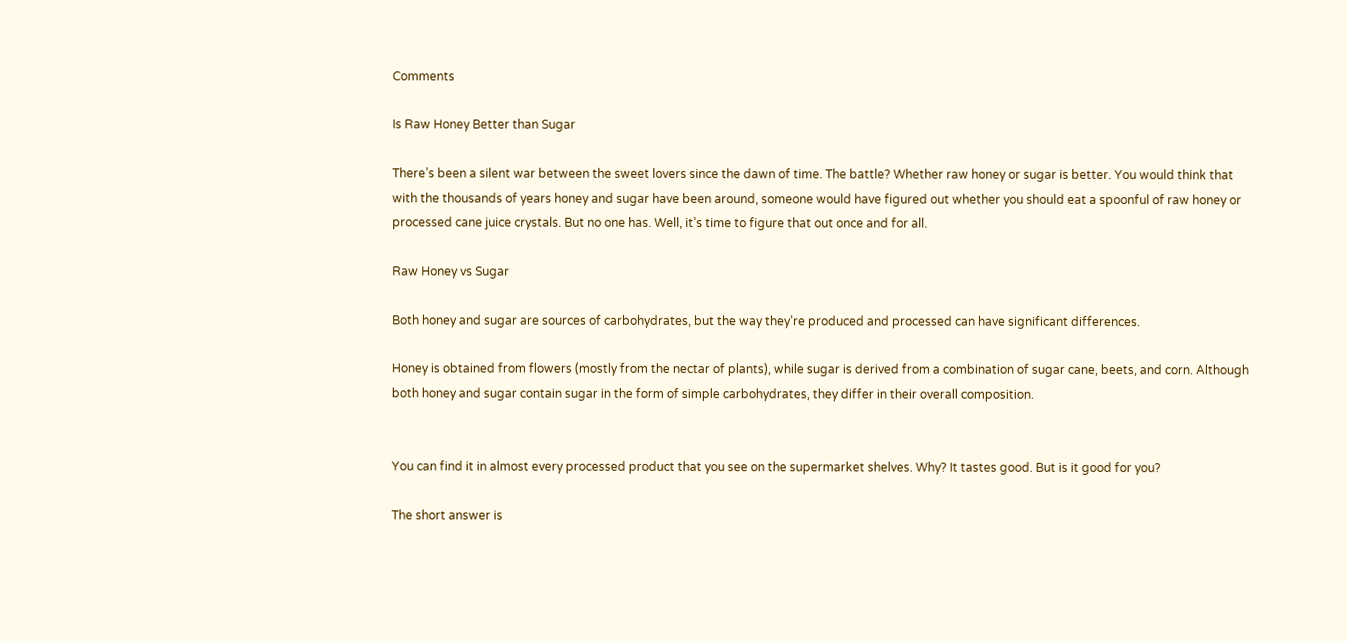Comments

Is Raw Honey Better than Sugar

There’s been a silent war between the sweet lovers since the dawn of time. The battle? Whether raw honey or sugar is better. You would think that with the thousands of years honey and sugar have been around, someone would have figured out whether you should eat a spoonful of raw honey or processed cane juice crystals. But no one has. Well, it’s time to figure that out once and for all.

Raw Honey vs Sugar

Both honey and sugar are sources of carbohydrates, but the way they’re produced and processed can have significant differences.

Honey is obtained from flowers (mostly from the nectar of plants), while sugar is derived from a combination of sugar cane, beets, and corn. Although both honey and sugar contain sugar in the form of simple carbohydrates, they differ in their overall composition.


You can find it in almost every processed product that you see on the supermarket shelves. Why? It tastes good. But is it good for you?

The short answer is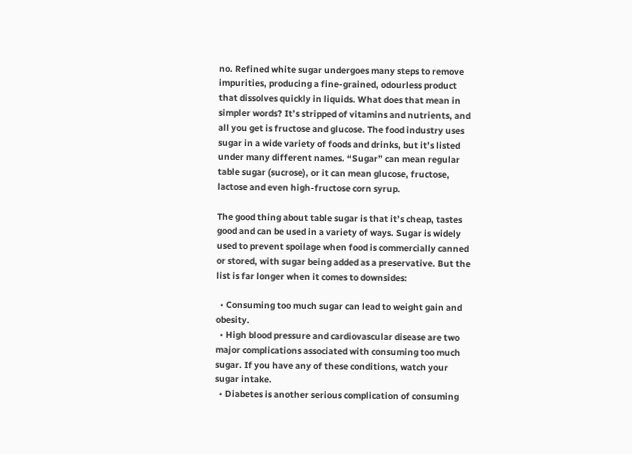no. Refined white sugar undergoes many steps to remove impurities, producing a fine-grained, odourless product that dissolves quickly in liquids. What does that mean in simpler words? It’s stripped of vitamins and nutrients, and all you get is fructose and glucose. The food industry uses sugar in a wide variety of foods and drinks, but it’s listed under many different names. “Sugar” can mean regular table sugar (sucrose), or it can mean glucose, fructose, lactose and even high-fructose corn syrup.

The good thing about table sugar is that it’s cheap, tastes good and can be used in a variety of ways. Sugar is widely used to prevent spoilage when food is commercially canned or stored, with sugar being added as a preservative. But the list is far longer when it comes to downsides:

  • Consuming too much sugar can lead to weight gain and obesity.
  • High blood pressure and cardiovascular disease are two major complications associated with consuming too much sugar. If you have any of these conditions, watch your sugar intake.
  • Diabetes is another serious complication of consuming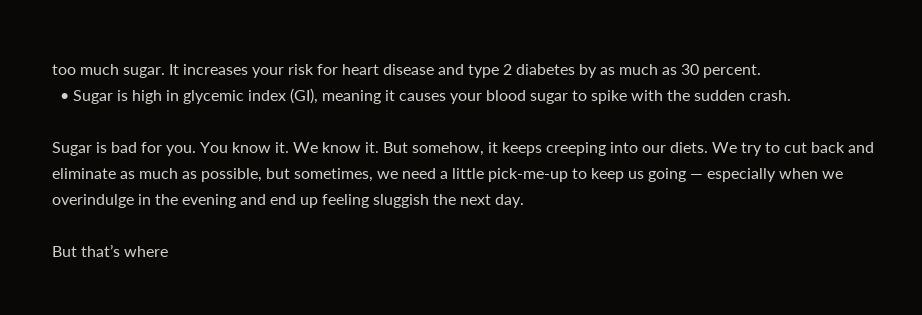too much sugar. It increases your risk for heart disease and type 2 diabetes by as much as 30 percent.
  • Sugar is high in glycemic index (GI), meaning it causes your blood sugar to spike with the sudden crash.

Sugar is bad for you. You know it. We know it. But somehow, it keeps creeping into our diets. We try to cut back and eliminate as much as possible, but sometimes, we need a little pick-me-up to keep us going — especially when we overindulge in the evening and end up feeling sluggish the next day.

But that’s where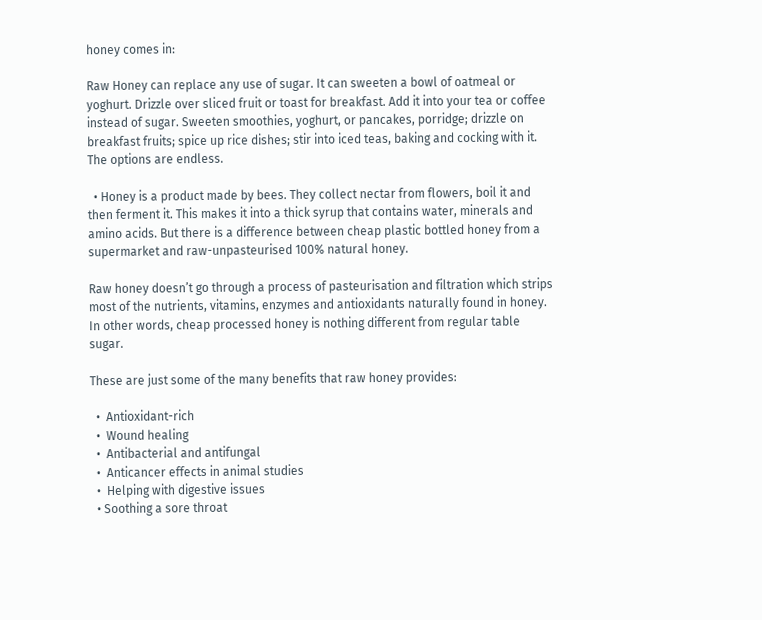honey comes in:

Raw Honey can replace any use of sugar. It can sweeten a bowl of oatmeal or yoghurt. Drizzle over sliced fruit or toast for breakfast. Add it into your tea or coffee instead of sugar. Sweeten smoothies, yoghurt, or pancakes, porridge; drizzle on breakfast fruits; spice up rice dishes; stir into iced teas, baking and cocking with it. The options are endless.

  • Honey is a product made by bees. They collect nectar from flowers, boil it and then ferment it. This makes it into a thick syrup that contains water, minerals and amino acids. But there is a difference between cheap plastic bottled honey from a supermarket and raw-unpasteurised 100% natural honey.

Raw honey doesn’t go through a process of pasteurisation and filtration which strips most of the nutrients, vitamins, enzymes and antioxidants naturally found in honey. In other words, cheap processed honey is nothing different from regular table sugar.

These are just some of the many benefits that raw honey provides:

  •  Antioxidant-rich
  •  Wound healing
  •  Antibacterial and antifungal
  •  Anticancer effects in animal studies
  •  Helping with digestive issues
  • Soothing a sore throat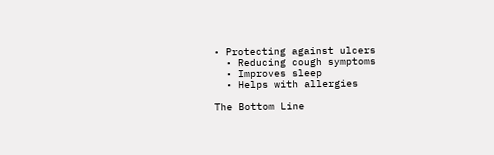• Protecting against ulcers
  • Reducing cough symptoms
  • Improves sleep
  • Helps with allergies

The Bottom Line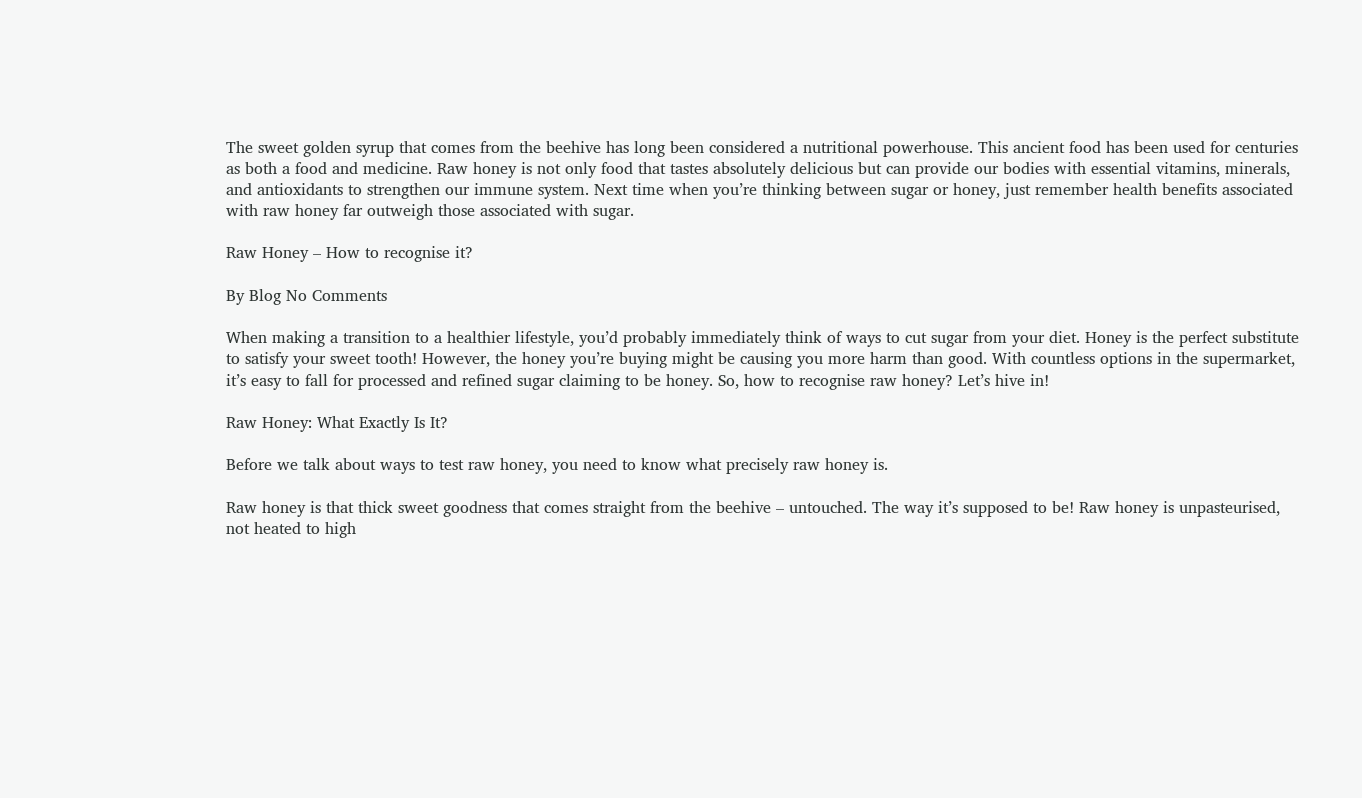The sweet golden syrup that comes from the beehive has long been considered a nutritional powerhouse. This ancient food has been used for centuries as both a food and medicine. Raw honey is not only food that tastes absolutely delicious but can provide our bodies with essential vitamins, minerals, and antioxidants to strengthen our immune system. Next time when you’re thinking between sugar or honey, just remember health benefits associated with raw honey far outweigh those associated with sugar.

Raw Honey – How to recognise it?

By Blog No Comments

When making a transition to a healthier lifestyle, you’d probably immediately think of ways to cut sugar from your diet. Honey is the perfect substitute to satisfy your sweet tooth! However, the honey you’re buying might be causing you more harm than good. With countless options in the supermarket, it’s easy to fall for processed and refined sugar claiming to be honey. So, how to recognise raw honey? Let’s hive in!

Raw Honey: What Exactly Is It?

Before we talk about ways to test raw honey, you need to know what precisely raw honey is.

Raw honey is that thick sweet goodness that comes straight from the beehive – untouched. The way it’s supposed to be! Raw honey is unpasteurised, not heated to high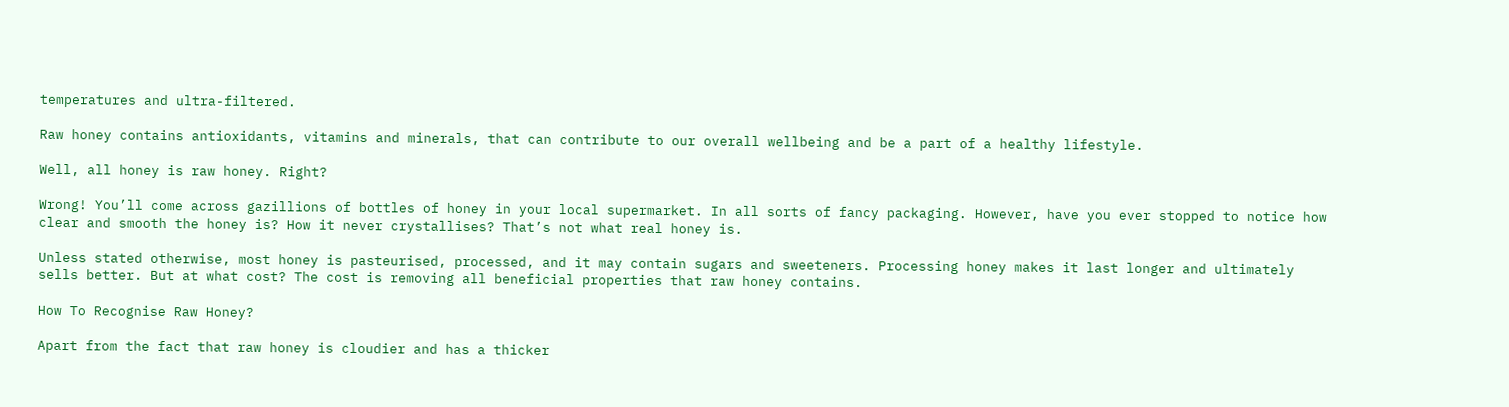temperatures and ultra-filtered.

Raw honey contains antioxidants, vitamins and minerals, that can contribute to our overall wellbeing and be a part of a healthy lifestyle.

Well, all honey is raw honey. Right?

Wrong! You’ll come across gazillions of bottles of honey in your local supermarket. In all sorts of fancy packaging. However, have you ever stopped to notice how clear and smooth the honey is? How it never crystallises? That’s not what real honey is.

Unless stated otherwise, most honey is pasteurised, processed, and it may contain sugars and sweeteners. Processing honey makes it last longer and ultimately sells better. But at what cost? The cost is removing all beneficial properties that raw honey contains.

How To Recognise Raw Honey?

Apart from the fact that raw honey is cloudier and has a thicker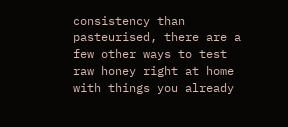consistency than pasteurised, there are a few other ways to test raw honey right at home with things you already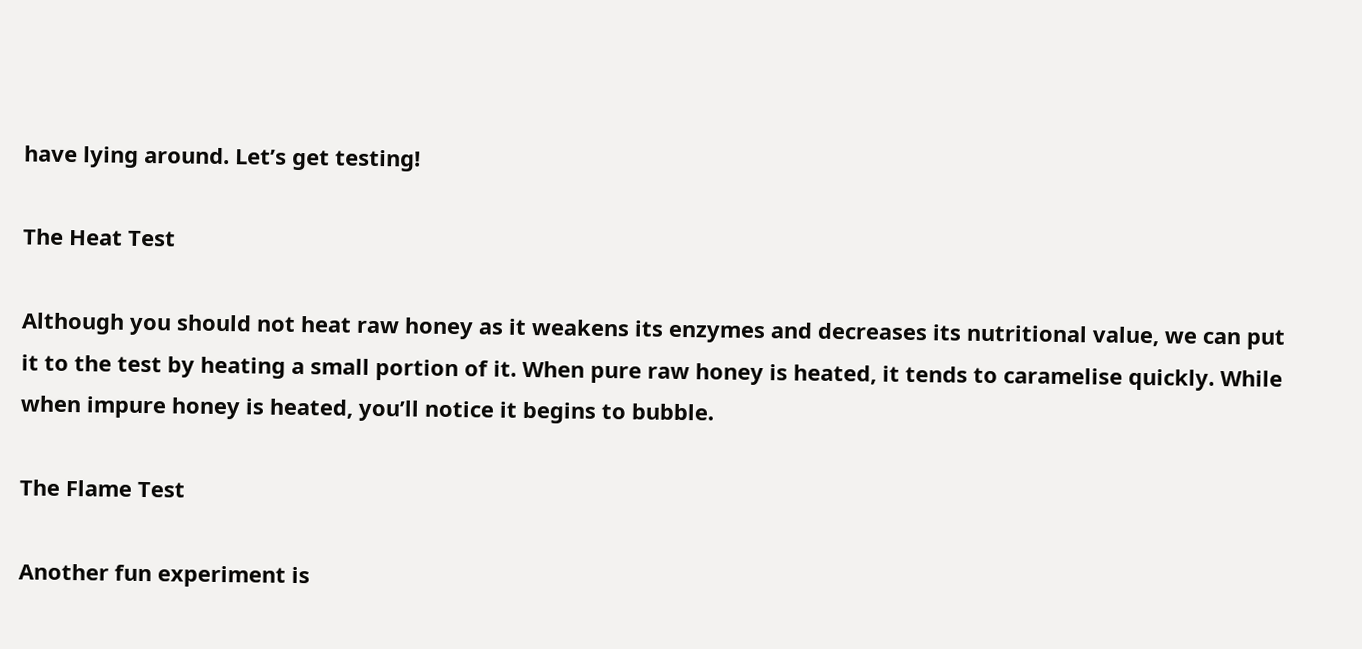have lying around. Let’s get testing!

The Heat Test

Although you should not heat raw honey as it weakens its enzymes and decreases its nutritional value, we can put it to the test by heating a small portion of it. When pure raw honey is heated, it tends to caramelise quickly. While when impure honey is heated, you’ll notice it begins to bubble.

The Flame Test

Another fun experiment is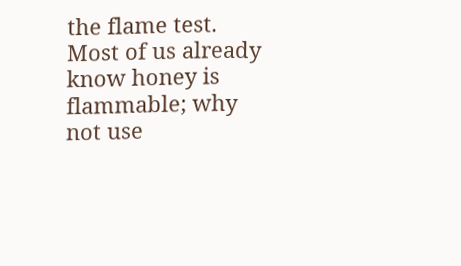the flame test. Most of us already know honey is flammable; why not use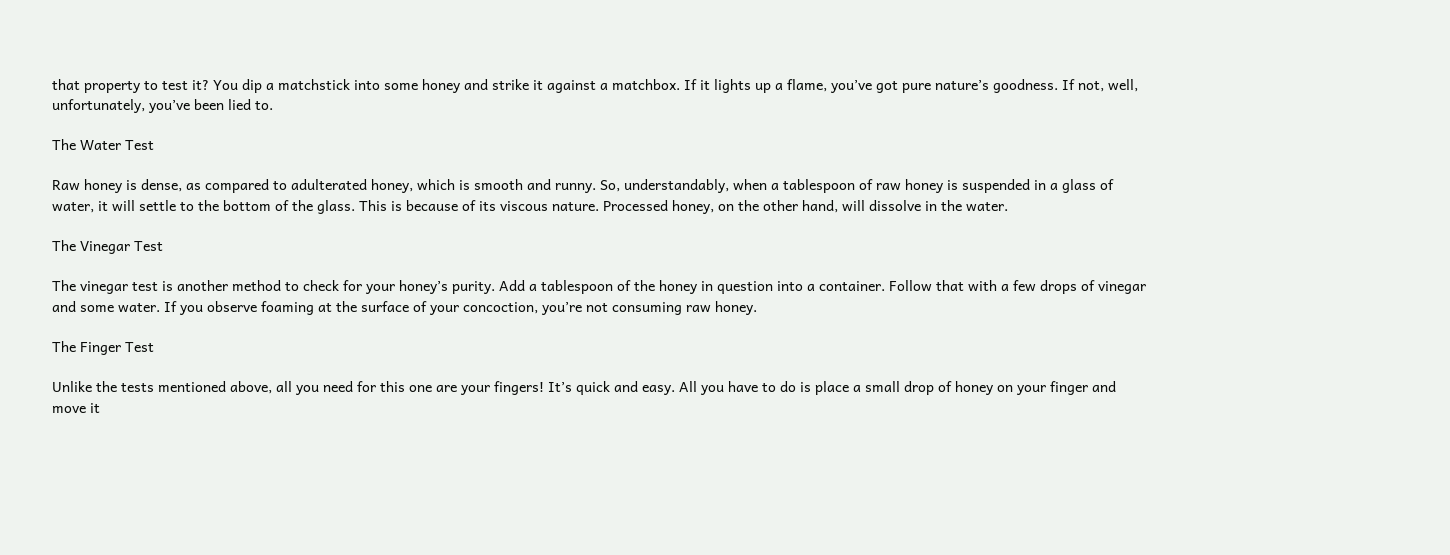that property to test it? You dip a matchstick into some honey and strike it against a matchbox. If it lights up a flame, you’ve got pure nature’s goodness. If not, well, unfortunately, you’ve been lied to.

The Water Test

Raw honey is dense, as compared to adulterated honey, which is smooth and runny. So, understandably, when a tablespoon of raw honey is suspended in a glass of water, it will settle to the bottom of the glass. This is because of its viscous nature. Processed honey, on the other hand, will dissolve in the water.

The Vinegar Test

The vinegar test is another method to check for your honey’s purity. Add a tablespoon of the honey in question into a container. Follow that with a few drops of vinegar and some water. If you observe foaming at the surface of your concoction, you’re not consuming raw honey.

The Finger Test

Unlike the tests mentioned above, all you need for this one are your fingers! It’s quick and easy. All you have to do is place a small drop of honey on your finger and move it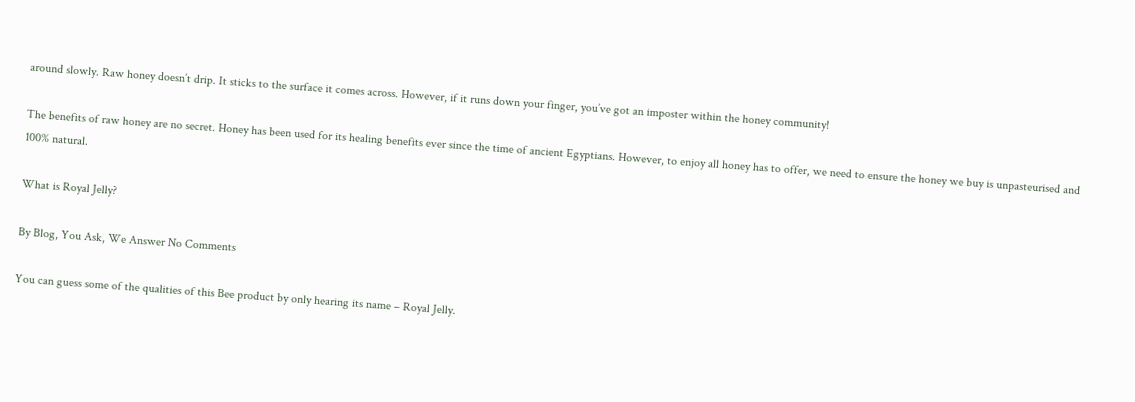around slowly. Raw honey doesn’t drip. It sticks to the surface it comes across. However, if it runs down your finger, you’ve got an imposter within the honey community!

The benefits of raw honey are no secret. Honey has been used for its healing benefits ever since the time of ancient Egyptians. However, to enjoy all honey has to offer, we need to ensure the honey we buy is unpasteurised and 100% natural.

What is Royal Jelly?

By Blog, You Ask, We Answer No Comments

You can guess some of the qualities of this Bee product by only hearing its name – Royal Jelly.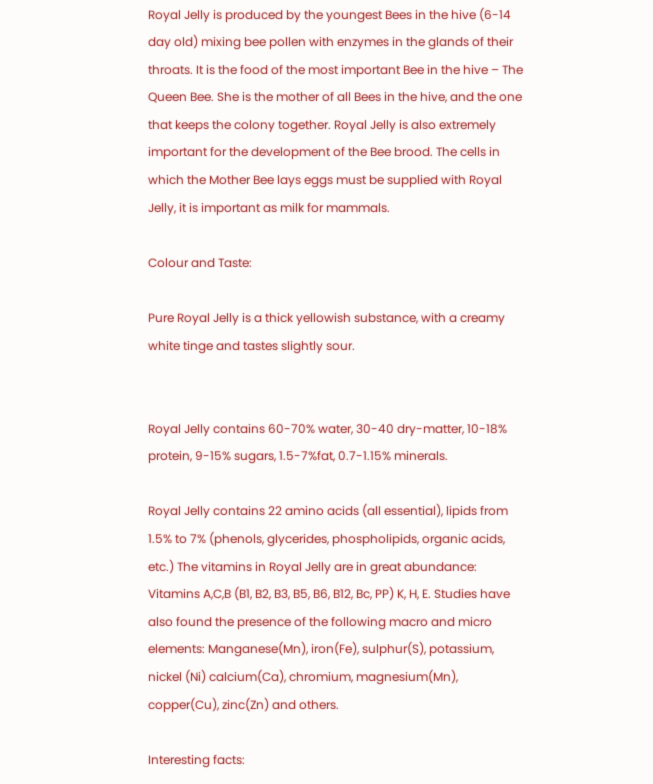Royal Jelly is produced by the youngest Bees in the hive (6-14 day old) mixing bee pollen with enzymes in the glands of their throats. It is the food of the most important Bee in the hive – The Queen Bee. She is the mother of all Bees in the hive, and the one that keeps the colony together. Royal Jelly is also extremely important for the development of the Bee brood. The cells in which the Mother Bee lays eggs must be supplied with Royal Jelly, it is important as milk for mammals.

Colour and Taste:

Pure Royal Jelly is a thick yellowish substance, with a creamy white tinge and tastes slightly sour.


Royal Jelly contains 60-70% water, 30-40 dry-matter, 10-18% protein, 9-15% sugars, 1.5-7%fat, 0.7-1.15% minerals.

Royal Jelly contains 22 amino acids (all essential), lipids from 1.5% to 7% (phenols, glycerides, phospholipids, organic acids, etc.) The vitamins in Royal Jelly are in great abundance: Vitamins A,C,B (B1, B2, B3, B5, B6, B12, Bc, PP) K, H, E. Studies have also found the presence of the following macro and micro elements: Manganese(Mn), iron(Fe), sulphur(S), potassium, nickel (Ni) calcium(Ca), chromium, magnesium(Mn), copper(Cu), zinc(Zn) and others.

Interesting facts: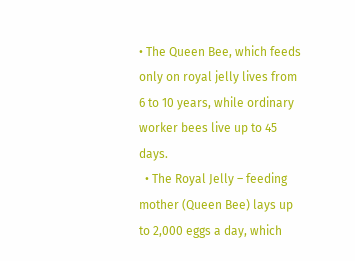• The Queen Bee, which feeds only on royal jelly lives from 6 to 10 years, while ordinary worker bees live up to 45 days.
  • The Royal Jelly – feeding mother (Queen Bee) lays up to 2,000 eggs a day, which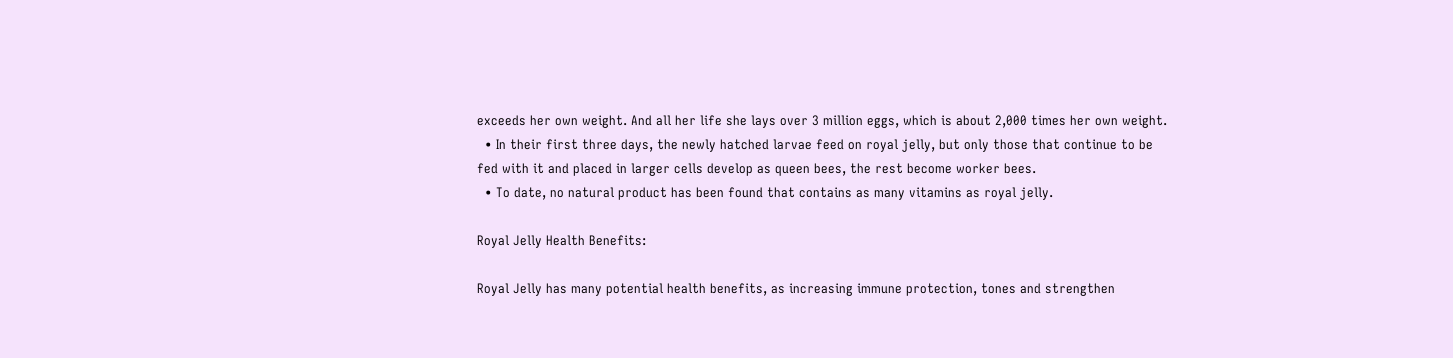exceeds her own weight. And all her life she lays over 3 million eggs, which is about 2,000 times her own weight.
  • In their first three days, the newly hatched larvae feed on royal jelly, but only those that continue to be fed with it and placed in larger cells develop as queen bees, the rest become worker bees.
  • To date, no natural product has been found that contains as many vitamins as royal jelly.

Royal Jelly Health Benefits:

Royal Jelly has many potential health benefits, as increasing immune protection, tones and strengthen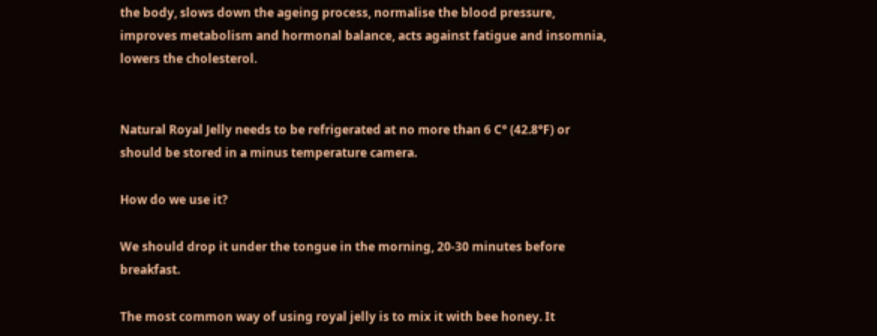the body, slows down the ageing process, normalise the blood pressure, improves metabolism and hormonal balance, acts against fatigue and insomnia, lowers the cholesterol.


Natural Royal Jelly needs to be refrigerated at no more than 6 C° (42.8°F) or should be stored in a minus temperature camera.

How do we use it?

We should drop it under the tongue in the morning, 20-30 minutes before breakfast.

The most common way of using royal jelly is to mix it with bee honey. It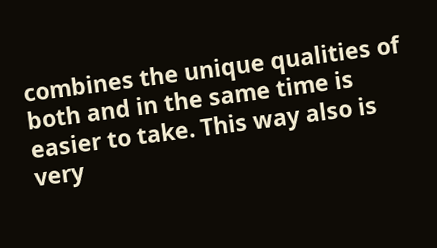combines the unique qualities of both and in the same time is easier to take. This way also is very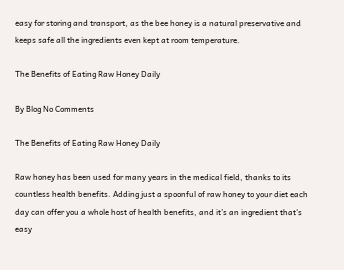easy for storing and transport, as the bee honey is a natural preservative and keeps safe all the ingredients even kept at room temperature.

The Benefits of Eating Raw Honey Daily

By Blog No Comments

The Benefits of Eating Raw Honey Daily

Raw honey has been used for many years in the medical field, thanks to its countless health benefits. Adding just a spoonful of raw honey to your diet each day can offer you a whole host of health benefits, and it’s an ingredient that’s easy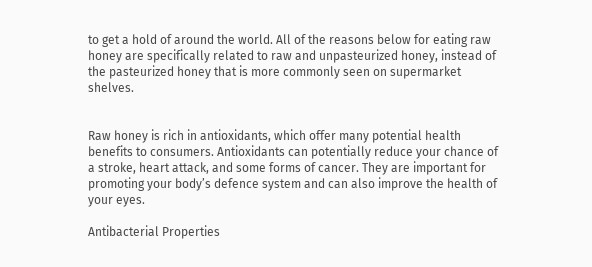to get a hold of around the world. All of the reasons below for eating raw honey are specifically related to raw and unpasteurized honey, instead of the pasteurized honey that is more commonly seen on supermarket shelves.


Raw honey is rich in antioxidants, which offer many potential health benefits to consumers. Antioxidants can potentially reduce your chance of a stroke, heart attack, and some forms of cancer. They are important for promoting your body’s defence system and can also improve the health of your eyes.

Antibacterial Properties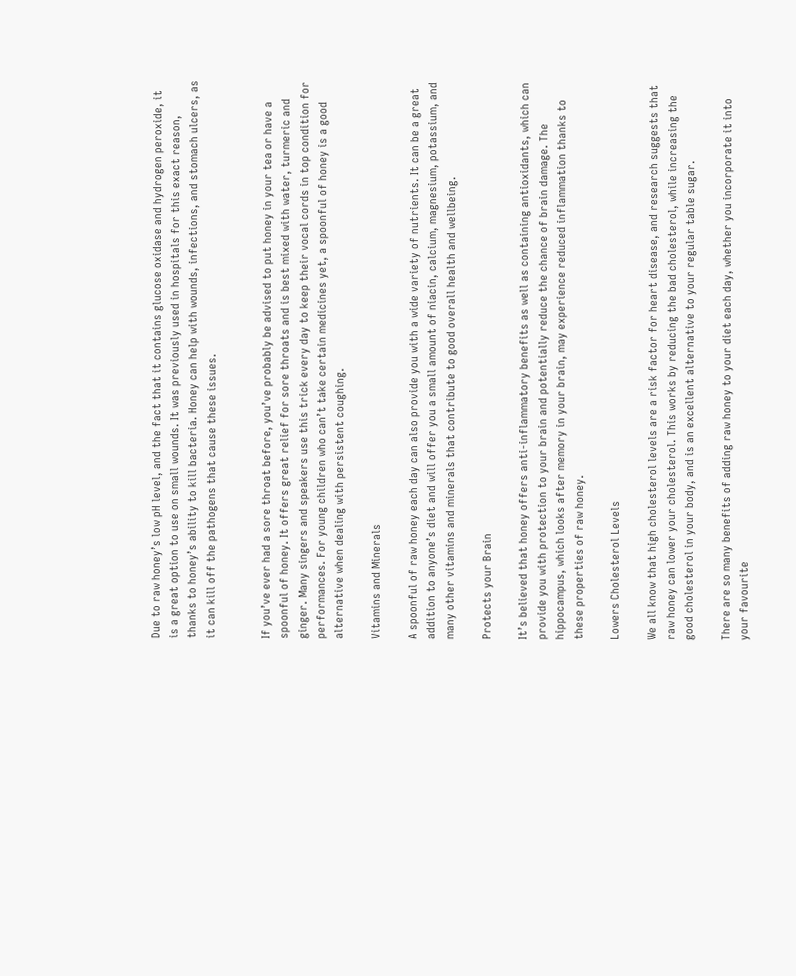Due to raw honey’s low pH level, and the fact that it contains glucose oxidase and hydrogen peroxide, it is a great option to use on small wounds. It was previously used in hospitals for this exact reason, thanks to honey’s ability to kill bacteria. Honey can help with wounds, infections, and stomach ulcers, as it can kill off the pathogens that cause these issues.


If you’ve ever had a sore throat before, you’ve probably be advised to put honey in your tea or have a spoonful of honey. It offers great relief for sore throats and is best mixed with water, turmeric and ginger. Many singers and speakers use this trick every day to keep their vocal cords in top condition for performances. For young children who can’t take certain medicines yet, a spoonful of honey is a good alternative when dealing with persistent coughing.

Vitamins and Minerals

A spoonful of raw honey each day can also provide you with a wide variety of nutrients. It can be a great addition to anyone’s diet and will offer you a small amount of niacin, calcium, magnesium, potassium, and many other vitamins and minerals that contribute to good overall health and wellbeing.

Protects your Brain

It’s believed that honey offers anti-inflammatory benefits as well as containing antioxidants, which can provide you with protection to your brain and potentially reduce the chance of brain damage. The hippocampus, which looks after memory in your brain, may experience reduced inflammation thanks to these properties of raw honey.

Lowers Cholesterol Levels

We all know that high cholesterol levels are a risk factor for heart disease, and research suggests that raw honey can lower your cholesterol. This works by reducing the bad cholesterol, while increasing the good cholesterol in your body, and is an excellent alternative to your regular table sugar.

There are so many benefits of adding raw honey to your diet each day, whether you incorporate it into your favourite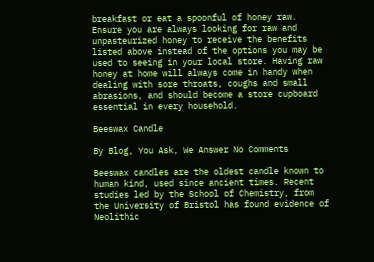breakfast or eat a spoonful of honey raw. Ensure you are always looking for raw and unpasteurized honey to receive the benefits listed above instead of the options you may be used to seeing in your local store. Having raw honey at home will always come in handy when dealing with sore throats, coughs and small abrasions, and should become a store cupboard essential in every household.

Beeswax Candle

By Blog, You Ask, We Answer No Comments

Beeswax candles are the oldest candle known to human kind, used since ancient times. Recent studies led by the School of Chemistry, from the University of Bristol has found evidence of Neolithic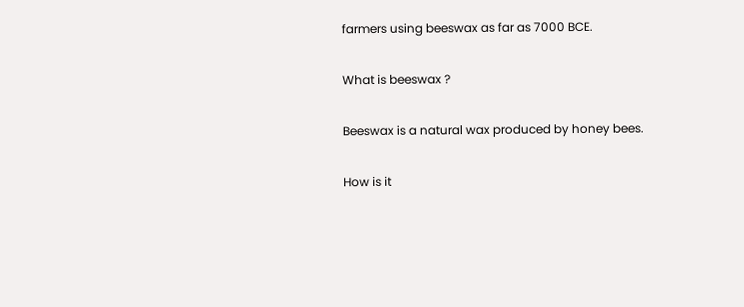farmers using beeswax as far as 7000 BCE.

What is beeswax ?

Beeswax is a natural wax produced by honey bees.

How is it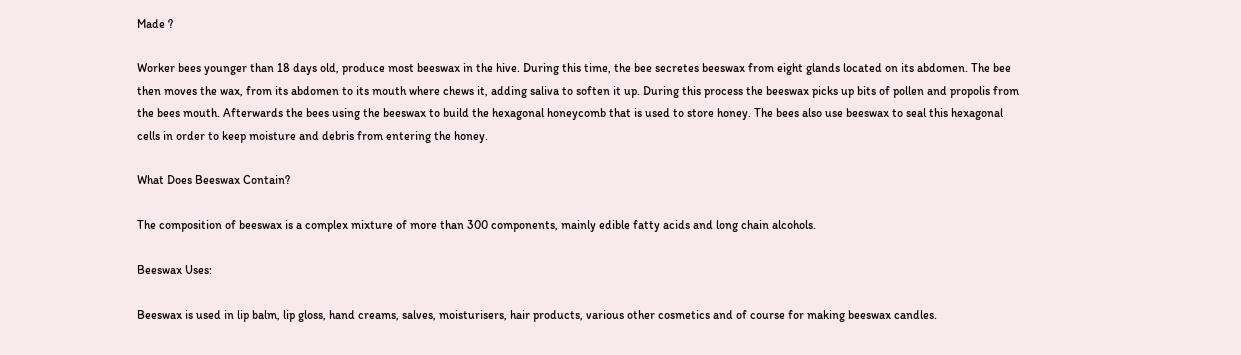Made ?

Worker bees younger than 18 days old, produce most beeswax in the hive. During this time, the bee secretes beeswax from eight glands located on its abdomen. The bee then moves the wax, from its abdomen to its mouth where chews it, adding saliva to soften it up. During this process the beeswax picks up bits of pollen and propolis from the bees mouth. Afterwards the bees using the beeswax to build the hexagonal honeycomb that is used to store honey. The bees also use beeswax to seal this hexagonal cells in order to keep moisture and debris from entering the honey.

What Does Beeswax Contain?

The composition of beeswax is a complex mixture of more than 300 components, mainly edible fatty acids and long chain alcohols.

Beeswax Uses:

Beeswax is used in lip balm, lip gloss, hand creams, salves, moisturisers, hair products, various other cosmetics and of course for making beeswax candles.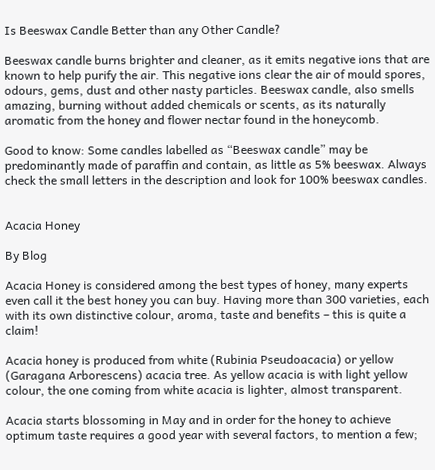Is Beeswax Candle Better than any Other Candle?

Beeswax candle burns brighter and cleaner, as it emits negative ions that are known to help purify the air. This negative ions clear the air of mould spores, odours, gems, dust and other nasty particles. Beeswax candle, also smells amazing, burning without added chemicals or scents, as its naturally aromatic from the honey and flower nectar found in the honeycomb.

Good to know: Some candles labelled as “Beeswax candle” may be predominantly made of paraffin and contain, as little as 5% beeswax. Always check the small letters in the description and look for 100% beeswax candles.


Acacia Honey

By Blog

Acacia Honey is considered among the best types of honey, many experts even call it the best honey you can buy. Having more than 300 varieties, each with its own distinctive colour, aroma, taste and benefits – this is quite a claim!

Acacia honey is produced from white (Rubinia Pseudoacacia) or yellow  (Garagana Arborescens) acacia tree. As yellow acacia is with light yellow colour, the one coming from white acacia is lighter, almost transparent.

Acacia starts blossoming in May and in order for the honey to achieve optimum taste requires a good year with several factors, to mention a few;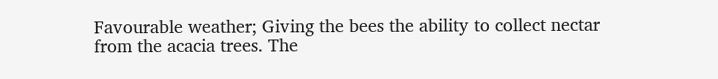Favourable weather; Giving the bees the ability to collect nectar from the acacia trees. The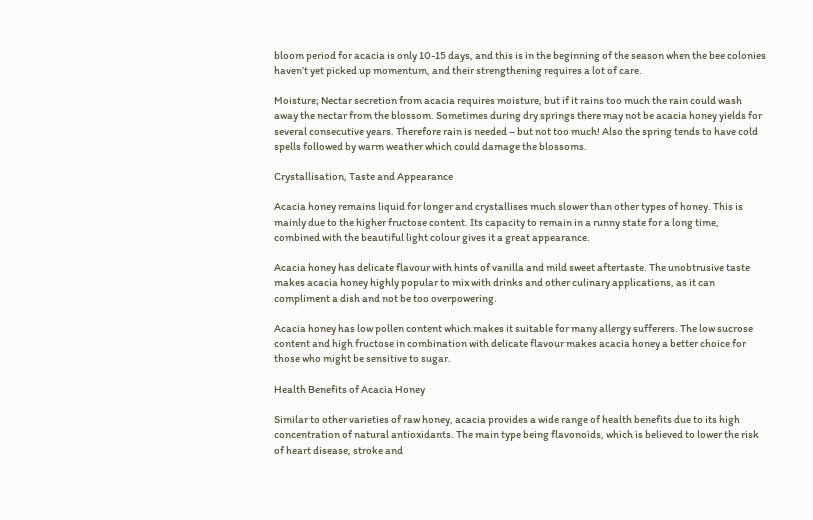bloom period for acacia is only 10-15 days, and this is in the beginning of the season when the bee colonies haven’t yet picked up momentum, and their strengthening requires a lot of care.

Moisture; Nectar secretion from acacia requires moisture, but if it rains too much the rain could wash away the nectar from the blossom. Sometimes during dry springs there may not be acacia honey yields for several consecutive years. Therefore rain is needed – but not too much! Also the spring tends to have cold spells followed by warm weather which could damage the blossoms.

Crystallisation, Taste and Appearance

Acacia honey remains liquid for longer and crystallises much slower than other types of honey. This is mainly due to the higher fructose content. Its capacity to remain in a runny state for a long time, combined with the beautiful light colour gives it a great appearance.

Acacia honey has delicate flavour with hints of vanilla and mild sweet aftertaste. The unobtrusive taste makes acacia honey highly popular to mix with drinks and other culinary applications, as it can compliment a dish and not be too overpowering.

Acacia honey has low pollen content which makes it suitable for many allergy sufferers. The low sucrose content and high fructose in combination with delicate flavour makes acacia honey a better choice for those who might be sensitive to sugar.

Health Benefits of Acacia Honey

Similar to other varieties of raw honey, acacia provides a wide range of health benefits due to its high concentration of natural antioxidants. The main type being flavonoids, which is believed to lower the risk of heart disease, stroke and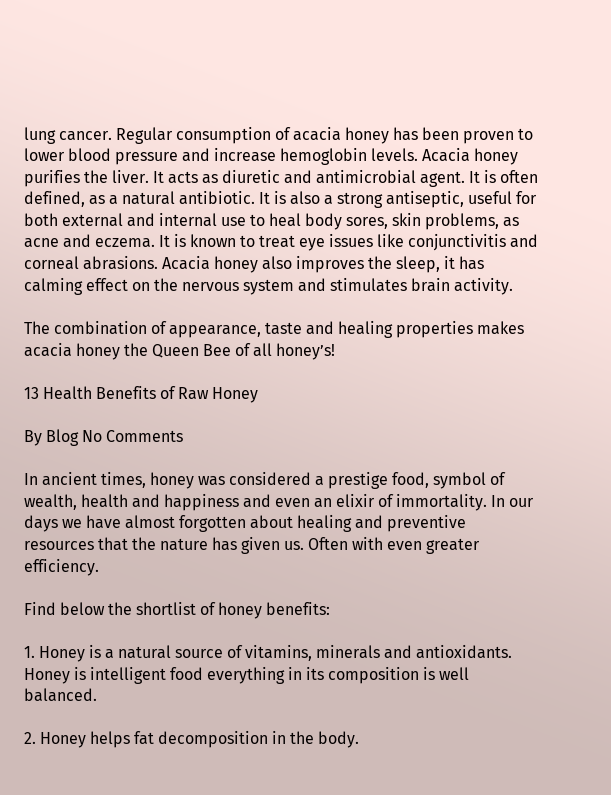lung cancer. Regular consumption of acacia honey has been proven to lower blood pressure and increase hemoglobin levels. Acacia honey purifies the liver. It acts as diuretic and antimicrobial agent. It is often defined, as a natural antibiotic. It is also a strong antiseptic, useful for both external and internal use to heal body sores, skin problems, as acne and eczema. It is known to treat eye issues like conjunctivitis and corneal abrasions. Acacia honey also improves the sleep, it has calming effect on the nervous system and stimulates brain activity.

The combination of appearance, taste and healing properties makes acacia honey the Queen Bee of all honey’s!

13 Health Benefits of Raw Honey

By Blog No Comments

In ancient times, honey was considered a prestige food, symbol of wealth, health and happiness and even an elixir of immortality. In our days we have almost forgotten about healing and preventive resources that the nature has given us. Often with even greater efficiency.

Find below the shortlist of honey benefits:

1. Honey is a natural source of vitamins, minerals and antioxidants. Honey is intelligent food everything in its composition is well balanced.

2. Honey helps fat decomposition in the body.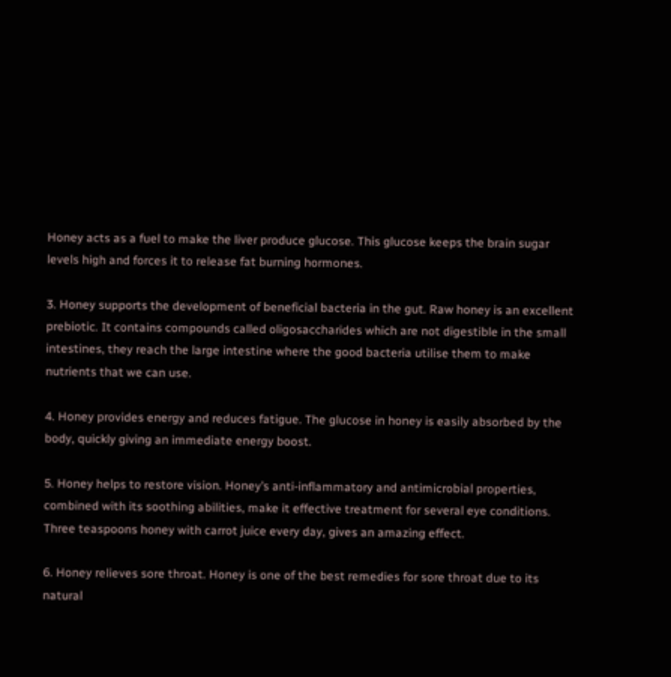Honey acts as a fuel to make the liver produce glucose. This glucose keeps the brain sugar levels high and forces it to release fat burning hormones.

3. Honey supports the development of beneficial bacteria in the gut. Raw honey is an excellent prebiotic. It contains compounds called oligosaccharides which are not digestible in the small intestines, they reach the large intestine where the good bacteria utilise them to make nutrients that we can use.

4. Honey provides energy and reduces fatigue. The glucose in honey is easily absorbed by the body, quickly giving an immediate energy boost.

5. Honey helps to restore vision. Honey’s anti-inflammatory and antimicrobial properties, combined with its soothing abilities, make it effective treatment for several eye conditions. Three teaspoons honey with carrot juice every day, gives an amazing effect.

6. Honey relieves sore throat. Honey is one of the best remedies for sore throat due to its natural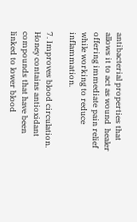antibacterial properties that allows it to act as wound  healer offering immediate pain relief while working to reduce inflammation.

7. Improves blood circulation. Honey contains antioxidant compounds that have been linked to lower blood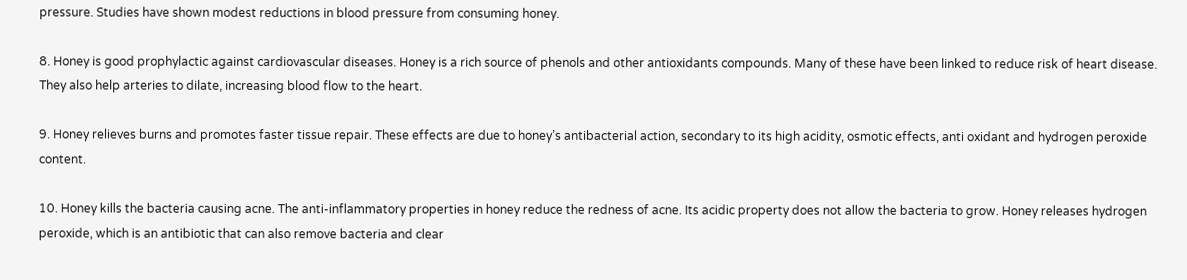pressure. Studies have shown modest reductions in blood pressure from consuming honey.

8. Honey is good prophylactic against cardiovascular diseases. Honey is a rich source of phenols and other antioxidants compounds. Many of these have been linked to reduce risk of heart disease. They also help arteries to dilate, increasing blood flow to the heart.

9. Honey relieves burns and promotes faster tissue repair. These effects are due to honey’s antibacterial action, secondary to its high acidity, osmotic effects, anti oxidant and hydrogen peroxide content.

10. Honey kills the bacteria causing acne. The anti-inflammatory properties in honey reduce the redness of acne. Its acidic property does not allow the bacteria to grow. Honey releases hydrogen peroxide, which is an antibiotic that can also remove bacteria and clear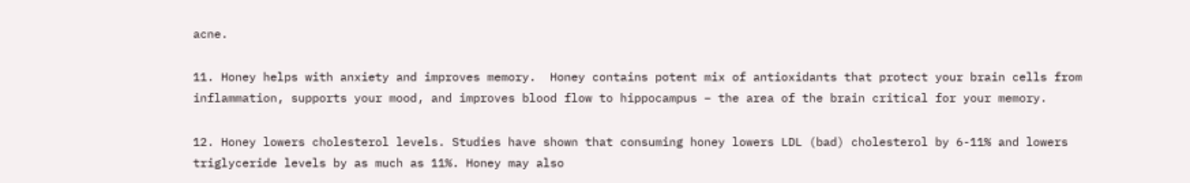acne.

11. Honey helps with anxiety and improves memory.  Honey contains potent mix of antioxidants that protect your brain cells from inflammation, supports your mood, and improves blood flow to hippocampus – the area of the brain critical for your memory.

12. Honey lowers cholesterol levels. Studies have shown that consuming honey lowers LDL (bad) cholesterol by 6-11% and lowers triglyceride levels by as much as 11%. Honey may also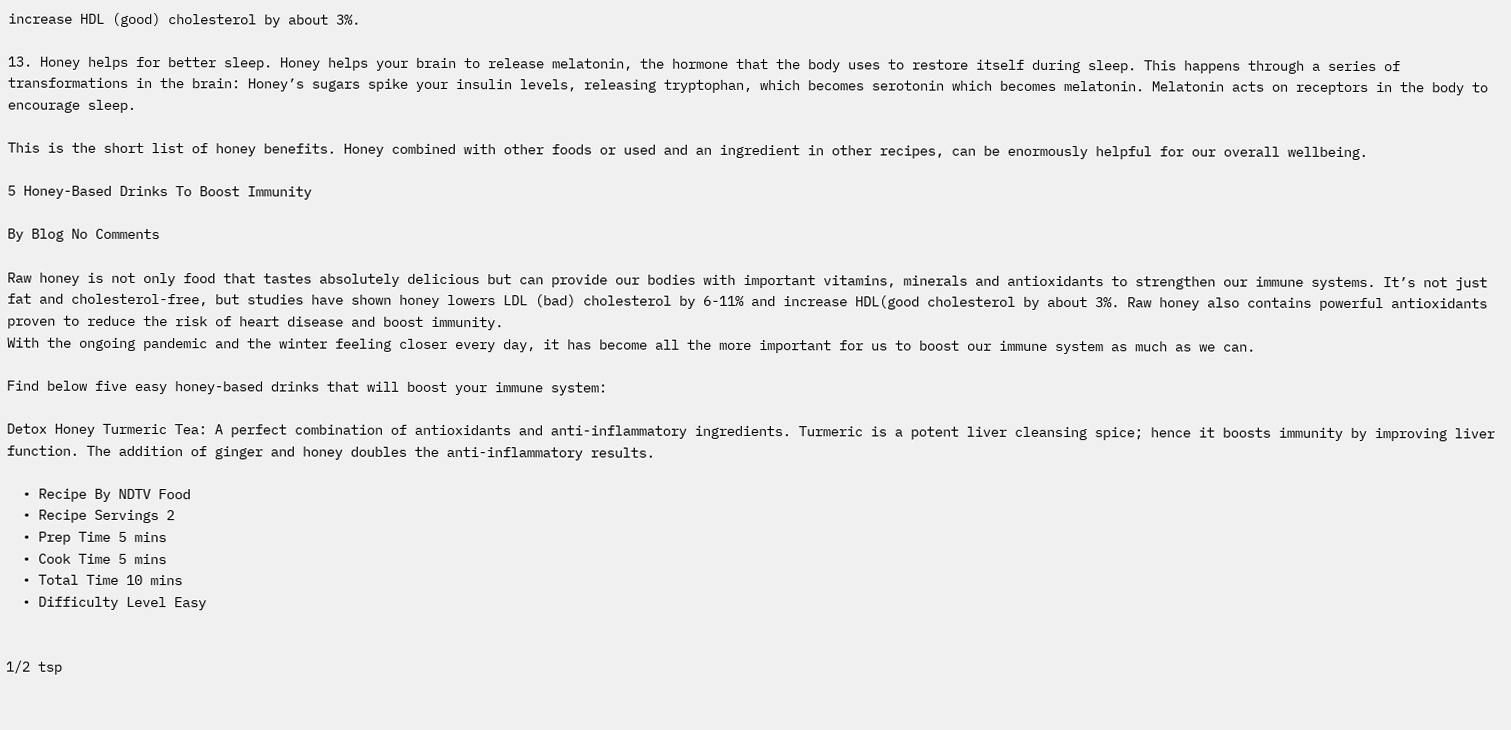increase HDL (good) cholesterol by about 3%.

13. Honey helps for better sleep. Honey helps your brain to release melatonin, the hormone that the body uses to restore itself during sleep. This happens through a series of transformations in the brain: Honey’s sugars spike your insulin levels, releasing tryptophan, which becomes serotonin which becomes melatonin. Melatonin acts on receptors in the body to encourage sleep.

This is the short list of honey benefits. Honey combined with other foods or used and an ingredient in other recipes, can be enormously helpful for our overall wellbeing.

5 Honey-Based Drinks To Boost Immunity

By Blog No Comments

Raw honey is not only food that tastes absolutely delicious but can provide our bodies with important vitamins, minerals and antioxidants to strengthen our immune systems. It’s not just fat and cholesterol-free, but studies have shown honey lowers LDL (bad) cholesterol by 6-11% and increase HDL(good cholesterol by about 3%. Raw honey also contains powerful antioxidants proven to reduce the risk of heart disease and boost immunity.
With the ongoing pandemic and the winter feeling closer every day, it has become all the more important for us to boost our immune system as much as we can.

Find below five easy honey-based drinks that will boost your immune system:

Detox Honey Turmeric Tea: A perfect combination of antioxidants and anti-inflammatory ingredients. Turmeric is a potent liver cleansing spice; hence it boosts immunity by improving liver function. The addition of ginger and honey doubles the anti-inflammatory results.

  • Recipe By NDTV Food
  • Recipe Servings 2
  • Prep Time 5 mins
  • Cook Time 5 mins
  • Total Time 10 mins
  • Difficulty Level Easy


1/2 tsp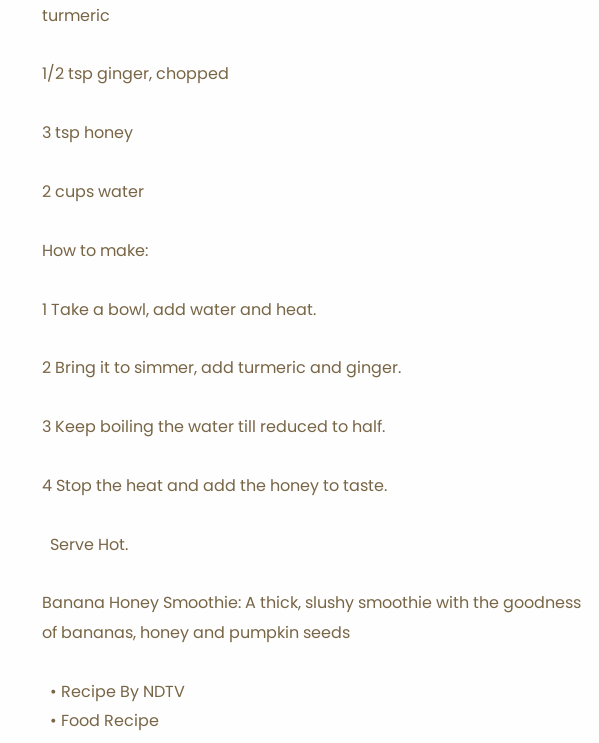turmeric

1/2 tsp ginger, chopped

3 tsp honey

2 cups water

How to make:

1 Take a bowl, add water and heat.

2 Bring it to simmer, add turmeric and ginger.

3 Keep boiling the water till reduced to half.

4 Stop the heat and add the honey to taste.

  Serve Hot.

Banana Honey Smoothie: A thick, slushy smoothie with the goodness of bananas, honey and pumpkin seeds

  • Recipe By NDTV
  • Food Recipe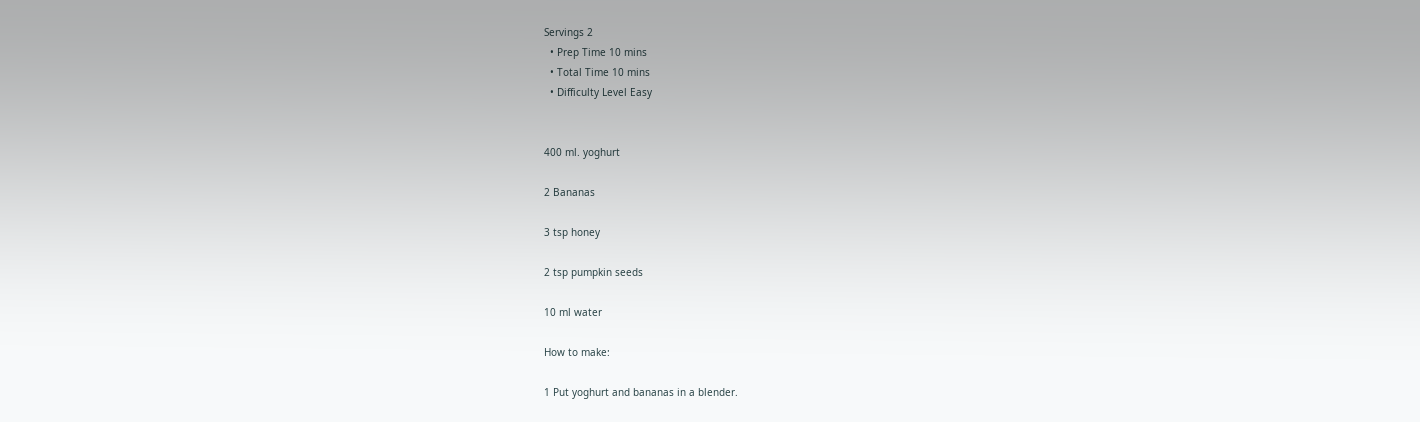Servings 2
  • Prep Time 10 mins
  • Total Time 10 mins
  • Difficulty Level Easy


400 ml. yoghurt

2 Bananas

3 tsp honey

2 tsp pumpkin seeds

10 ml water

How to make:

1 Put yoghurt and bananas in a blender.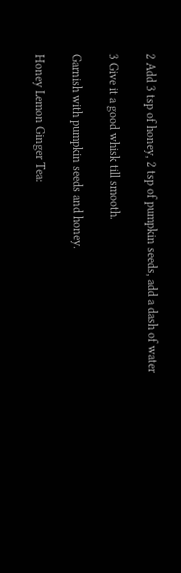2 Add 3 tsp of honey, 2 tsp of pumpkin seeds, add a dash of water

3 Give it a good whisk till smooth.

Garnish with pumpkin seeds and honey.

Honey Lemon Ginger Tea: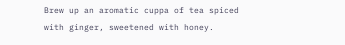Brew up an aromatic cuppa of tea spiced with ginger, sweetened with honey.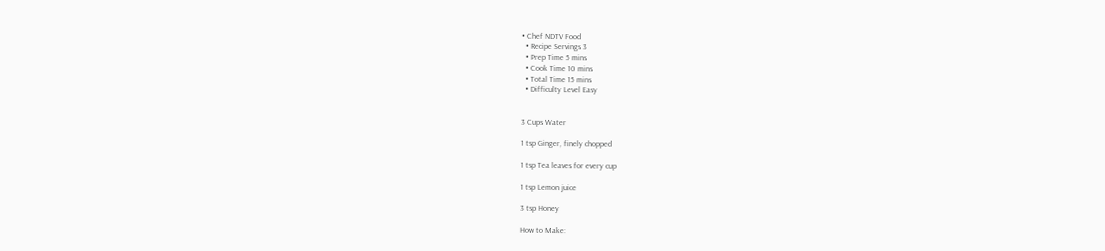• Chef NDTV Food
  • Recipe Servings 3
  • Prep Time 5 mins
  • Cook Time 10 mins
  • Total Time 15 mins
  • Difficulty Level Easy


3 Cups Water

1 tsp Ginger, finely chopped

1 tsp Tea leaves for every cup

1 tsp Lemon juice

3 tsp Honey

How to Make: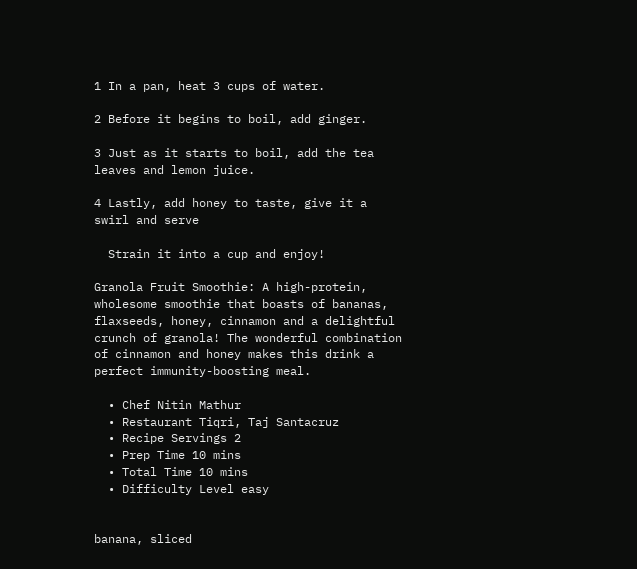1 In a pan, heat 3 cups of water.

2 Before it begins to boil, add ginger.

3 Just as it starts to boil, add the tea leaves and lemon juice.

4 Lastly, add honey to taste, give it a swirl and serve

  Strain it into a cup and enjoy!

Granola Fruit Smoothie: A high-protein, wholesome smoothie that boasts of bananas, flaxseeds, honey, cinnamon and a delightful crunch of granola! The wonderful combination of cinnamon and honey makes this drink a perfect immunity-boosting meal.

  • Chef Nitin Mathur
  • Restaurant Tiqri, Taj Santacruz
  • Recipe Servings 2
  • Prep Time 10 mins
  • Total Time 10 mins
  • Difficulty Level easy


banana, sliced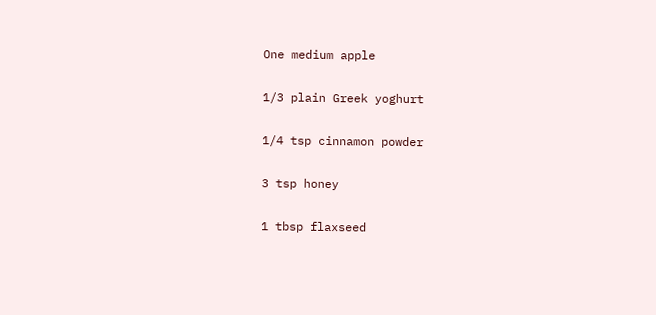One medium apple

1/3 plain Greek yoghurt

1/4 tsp cinnamon powder

3 tsp honey

1 tbsp flaxseed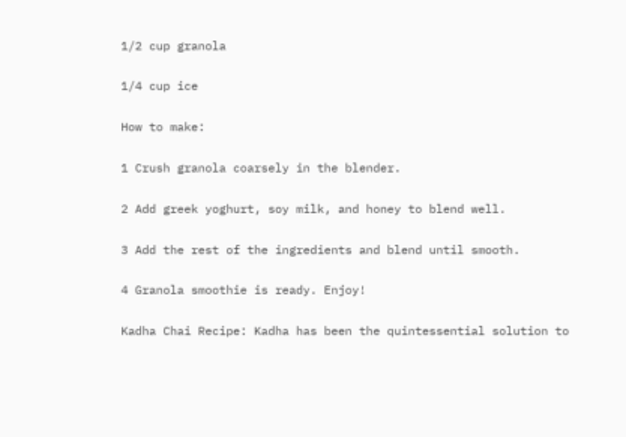1/2 cup granola

1/4 cup ice

How to make:

1 Crush granola coarsely in the blender.

2 Add greek yoghurt, soy milk, and honey to blend well.

3 Add the rest of the ingredients and blend until smooth.

4 Granola smoothie is ready. Enjoy!

Kadha Chai Recipe: Kadha has been the quintessential solution to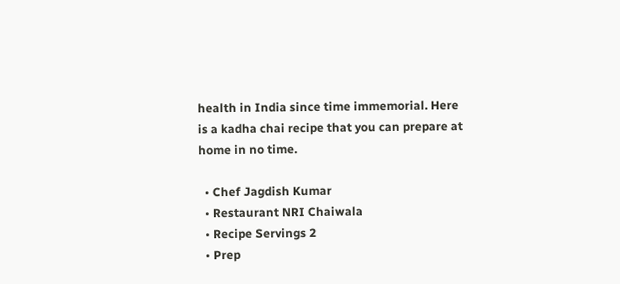health in India since time immemorial. Here is a kadha chai recipe that you can prepare at home in no time.

  • Chef Jagdish Kumar
  • Restaurant NRI Chaiwala
  • Recipe Servings 2
  • Prep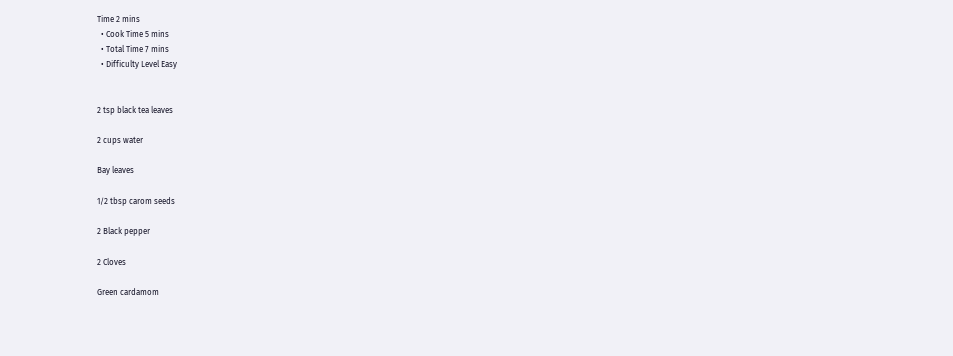Time 2 mins
  • Cook Time 5 mins
  • Total Time 7 mins
  • Difficulty Level Easy


2 tsp black tea leaves

2 cups water

Bay leaves

1/2 tbsp carom seeds

2 Black pepper

2 Cloves

Green cardamom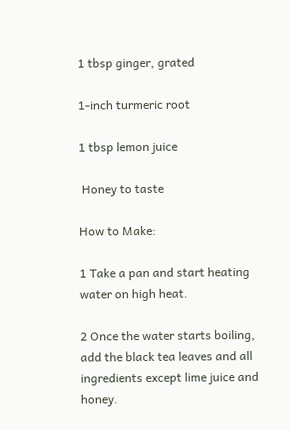1 tbsp ginger, grated

1-inch turmeric root

1 tbsp lemon juice

 Honey to taste

How to Make:

1 Take a pan and start heating water on high heat.

2 Once the water starts boiling, add the black tea leaves and all ingredients except lime juice and honey.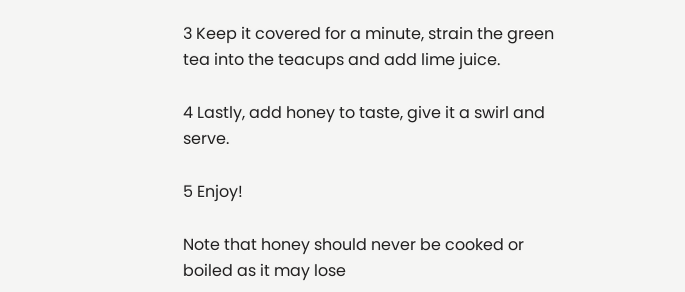3 Keep it covered for a minute, strain the green tea into the teacups and add lime juice.

4 Lastly, add honey to taste, give it a swirl and serve.

5 Enjoy!

Note that honey should never be cooked or boiled as it may lose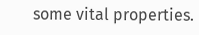some vital properties.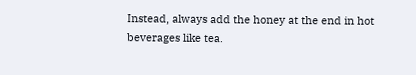Instead, always add the honey at the end in hot beverages like tea.